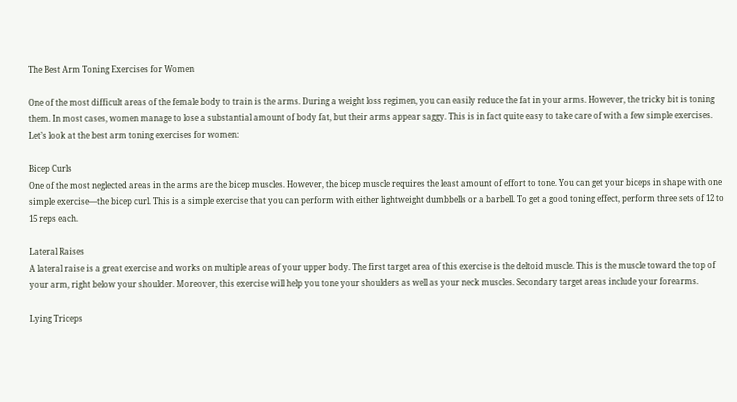The Best Arm Toning Exercises for Women

One of the most difficult areas of the female body to train is the arms. During a weight loss regimen, you can easily reduce the fat in your arms. However, the tricky bit is toning them. In most cases, women manage to lose a substantial amount of body fat, but their arms appear saggy. This is in fact quite easy to take care of with a few simple exercises. Let’s look at the best arm toning exercises for women:

Bicep Curls
One of the most neglected areas in the arms are the bicep muscles. However, the bicep muscle requires the least amount of effort to tone. You can get your biceps in shape with one simple exercise—the bicep curl. This is a simple exercise that you can perform with either lightweight dumbbells or a barbell. To get a good toning effect, perform three sets of 12 to 15 reps each.

Lateral Raises
A lateral raise is a great exercise and works on multiple areas of your upper body. The first target area of this exercise is the deltoid muscle. This is the muscle toward the top of your arm, right below your shoulder. Moreover, this exercise will help you tone your shoulders as well as your neck muscles. Secondary target areas include your forearms.

Lying Triceps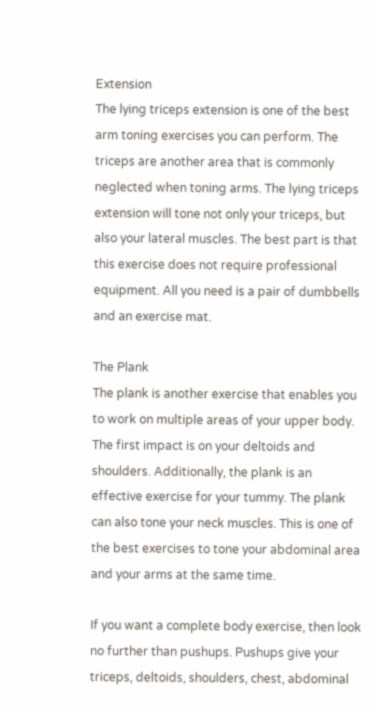Extension
The lying triceps extension is one of the best arm toning exercises you can perform. The triceps are another area that is commonly neglected when toning arms. The lying triceps extension will tone not only your triceps, but also your lateral muscles. The best part is that this exercise does not require professional equipment. All you need is a pair of dumbbells and an exercise mat.

The Plank
The plank is another exercise that enables you to work on multiple areas of your upper body. The first impact is on your deltoids and shoulders. Additionally, the plank is an effective exercise for your tummy. The plank can also tone your neck muscles. This is one of the best exercises to tone your abdominal area and your arms at the same time.

If you want a complete body exercise, then look no further than pushups. Pushups give your triceps, deltoids, shoulders, chest, abdominal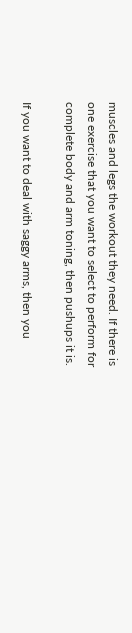muscles and legs the workout they need. If there is one exercise that you want to select to perform for complete body and arm toning, then pushups it is.

If you want to deal with saggy arms, then you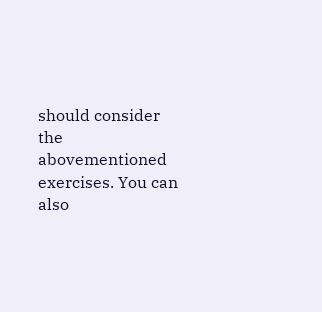should consider the abovementioned exercises. You can also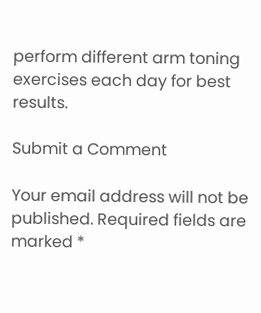perform different arm toning exercises each day for best results.

Submit a Comment

Your email address will not be published. Required fields are marked *